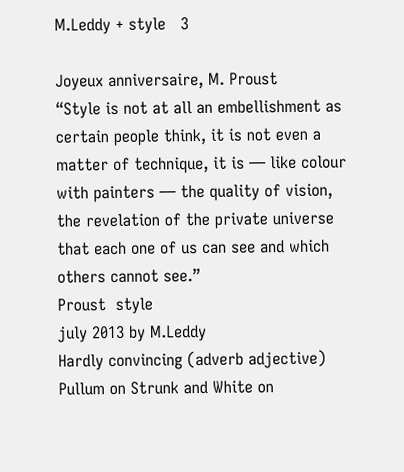M.Leddy + style   3

Joyeux anniversaire, M. Proust
“Style is not at all an embellishment as certain people think, it is not even a matter of technique, it is — like colour with painters — the quality of vision, the revelation of the private universe that each one of us can see and which others cannot see.”
Proust  style
july 2013 by M.Leddy
Hardly convincing (adverb adjective)
Pullum on Strunk and White on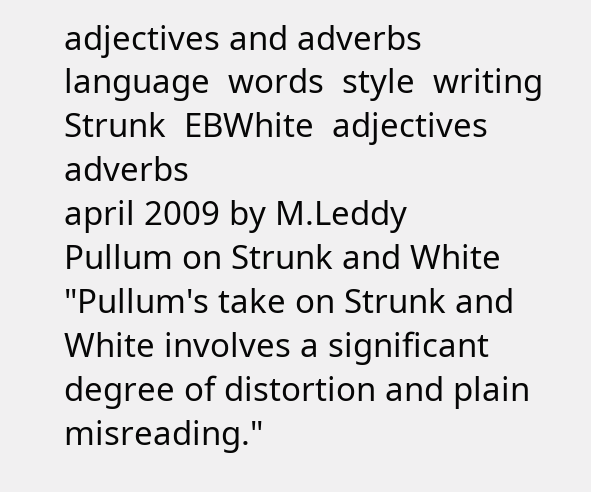adjectives and adverbs
language  words  style  writing  Strunk  EBWhite  adjectives  adverbs
april 2009 by M.Leddy
Pullum on Strunk and White
"Pullum's take on Strunk and White involves a significant degree of distortion and plain misreading."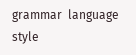grammar  language  style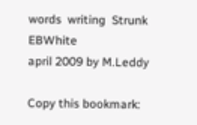words  writing  Strunk  EBWhite
april 2009 by M.Leddy

Copy this bookmark: